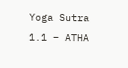Yoga Sutra 1.1 – ATHA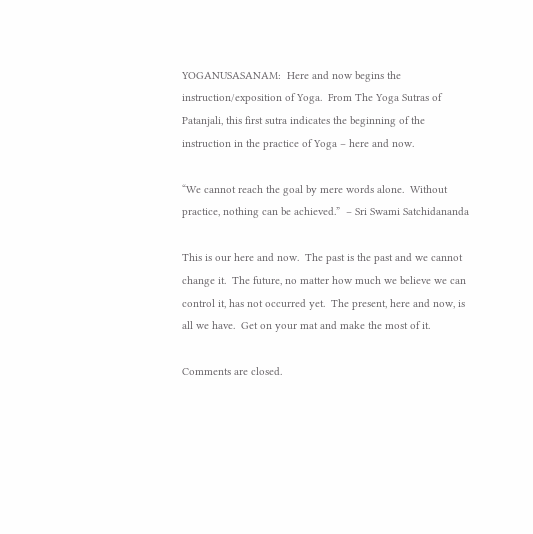YOGANUSASANAM:  Here and now begins the instruction/exposition of Yoga.  From The Yoga Sutras of Patanjali, this first sutra indicates the beginning of the instruction in the practice of Yoga – here and now.

“We cannot reach the goal by mere words alone.  Without practice, nothing can be achieved.”  – Sri Swami Satchidananda

This is our here and now.  The past is the past and we cannot change it.  The future, no matter how much we believe we can control it, has not occurred yet.  The present, here and now, is all we have.  Get on your mat and make the most of it.

Comments are closed.